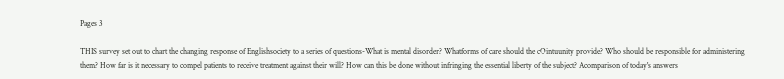Pages 3

THIS survey set out to chart the changing response of Englishsociety to a series of questions-What is mental disorder? Whatforms of care should the cOintuunity provide? Who should be responsible for administering them? How far is it necessary to compel patients to receive treatment against their will? How can this be done without infringing the essential liberty of the subject? Acomparison of today's answers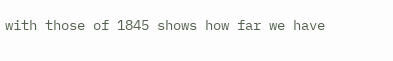with those of 1845 shows how far we have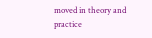moved in theory and practice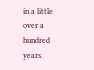in a little over a hundred years.